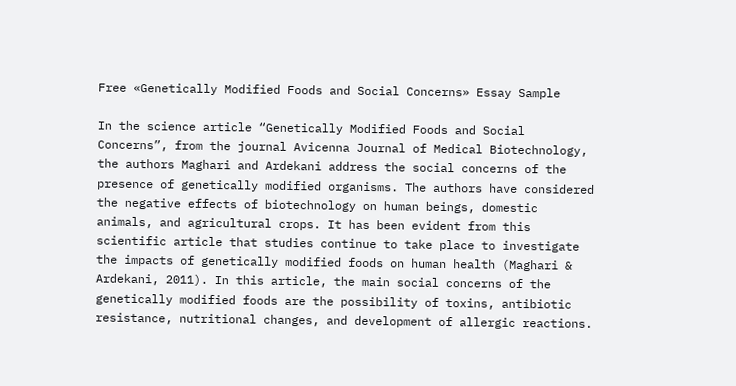Free «Genetically Modified Foods and Social Concerns» Essay Sample

In the science article “Genetically Modified Foods and Social Concerns”, from the journal Avicenna Journal of Medical Biotechnology, the authors Maghari and Ardekani address the social concerns of the presence of genetically modified organisms. The authors have considered the negative effects of biotechnology on human beings, domestic animals, and agricultural crops. It has been evident from this scientific article that studies continue to take place to investigate the impacts of genetically modified foods on human health (Maghari & Ardekani, 2011). In this article, the main social concerns of the genetically modified foods are the possibility of toxins, antibiotic resistance, nutritional changes, and development of allergic reactions.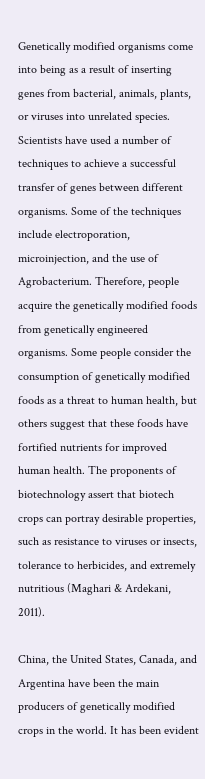Genetically modified organisms come into being as a result of inserting genes from bacterial, animals, plants, or viruses into unrelated species. Scientists have used a number of techniques to achieve a successful transfer of genes between different organisms. Some of the techniques include electroporation, microinjection, and the use of Agrobacterium. Therefore, people acquire the genetically modified foods from genetically engineered organisms. Some people consider the consumption of genetically modified foods as a threat to human health, but others suggest that these foods have fortified nutrients for improved human health. The proponents of biotechnology assert that biotech crops can portray desirable properties, such as resistance to viruses or insects, tolerance to herbicides, and extremely nutritious (Maghari & Ardekani, 2011).

China, the United States, Canada, and Argentina have been the main producers of genetically modified crops in the world. It has been evident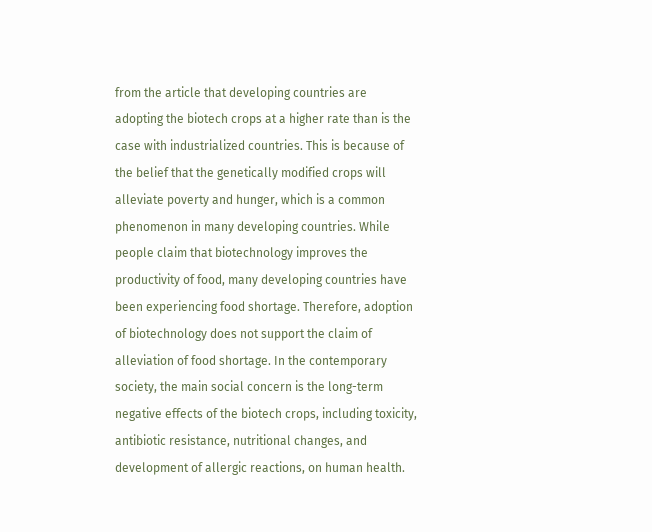from the article that developing countries are adopting the biotech crops at a higher rate than is the case with industrialized countries. This is because of the belief that the genetically modified crops will alleviate poverty and hunger, which is a common phenomenon in many developing countries. While people claim that biotechnology improves the productivity of food, many developing countries have been experiencing food shortage. Therefore, adoption of biotechnology does not support the claim of alleviation of food shortage. In the contemporary society, the main social concern is the long-term negative effects of the biotech crops, including toxicity, antibiotic resistance, nutritional changes, and development of allergic reactions, on human health.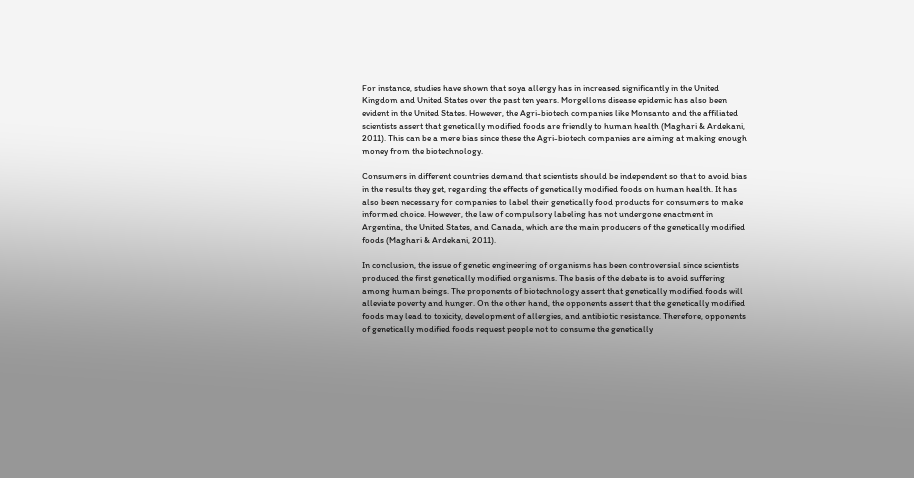For instance, studies have shown that soya allergy has in increased significantly in the United Kingdom and United States over the past ten years. Morgellons disease epidemic has also been evident in the United States. However, the Agri-biotech companies like Monsanto and the affiliated scientists assert that genetically modified foods are friendly to human health (Maghari & Ardekani, 2011). This can be a mere bias since these the Agri-biotech companies are aiming at making enough money from the biotechnology.

Consumers in different countries demand that scientists should be independent so that to avoid bias in the results they get, regarding the effects of genetically modified foods on human health. It has also been necessary for companies to label their genetically food products for consumers to make informed choice. However, the law of compulsory labeling has not undergone enactment in Argentina, the United States, and Canada, which are the main producers of the genetically modified foods (Maghari & Ardekani, 2011).

In conclusion, the issue of genetic engineering of organisms has been controversial since scientists produced the first genetically modified organisms. The basis of the debate is to avoid suffering among human beings. The proponents of biotechnology assert that genetically modified foods will alleviate poverty and hunger. On the other hand, the opponents assert that the genetically modified foods may lead to toxicity, development of allergies, and antibiotic resistance. Therefore, opponents of genetically modified foods request people not to consume the genetically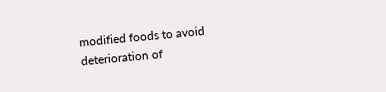modified foods to avoid deterioration of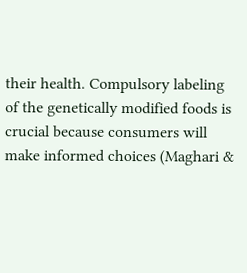their health. Compulsory labeling of the genetically modified foods is crucial because consumers will make informed choices (Maghari &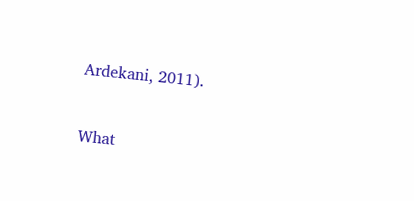Ardekani, 2011).


What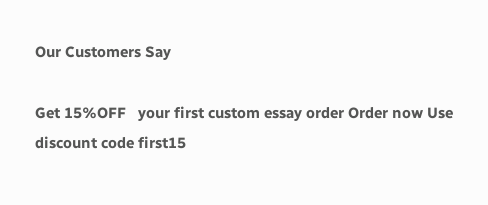Our Customers Say

Get 15%OFF   your first custom essay order Order now Use discount code first15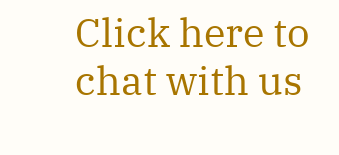Click here to chat with us